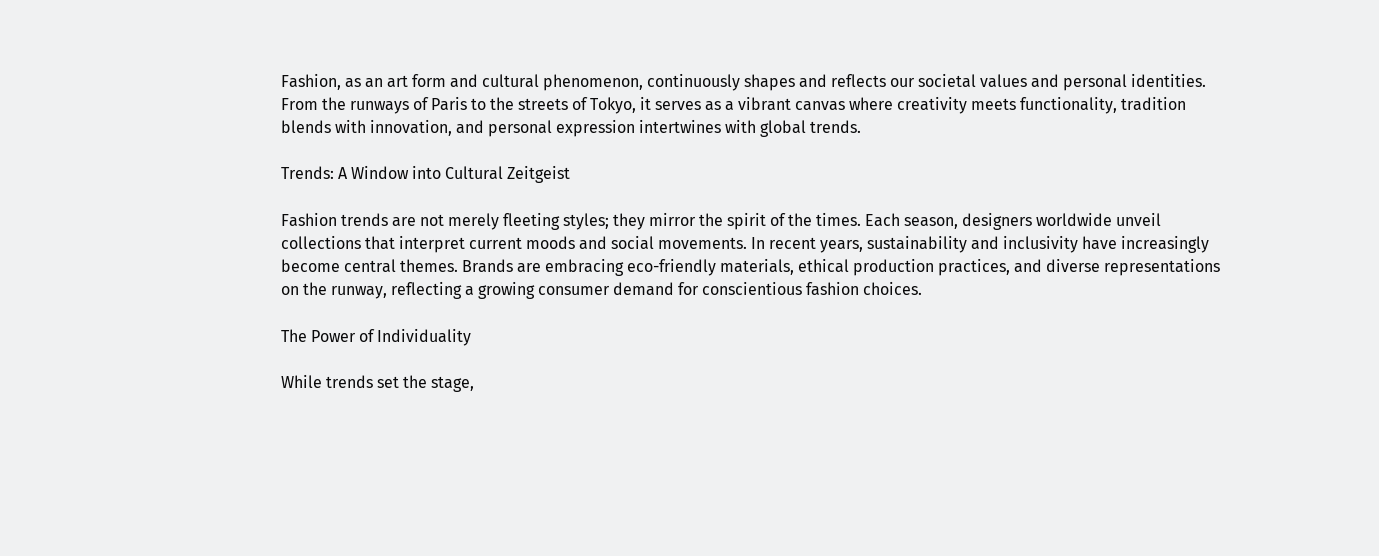Fashion, as an art form and cultural phenomenon, continuously shapes and reflects our societal values and personal identities. From the runways of Paris to the streets of Tokyo, it serves as a vibrant canvas where creativity meets functionality, tradition blends with innovation, and personal expression intertwines with global trends.

Trends: A Window into Cultural Zeitgeist

Fashion trends are not merely fleeting styles; they mirror the spirit of the times. Each season, designers worldwide unveil collections that interpret current moods and social movements. In recent years, sustainability and inclusivity have increasingly become central themes. Brands are embracing eco-friendly materials, ethical production practices, and diverse representations on the runway, reflecting a growing consumer demand for conscientious fashion choices.

The Power of Individuality

While trends set the stage,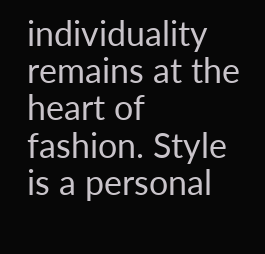individuality remains at the heart of fashion. Style is a personal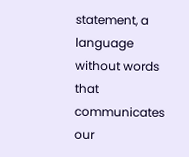statement, a language without words that communicates our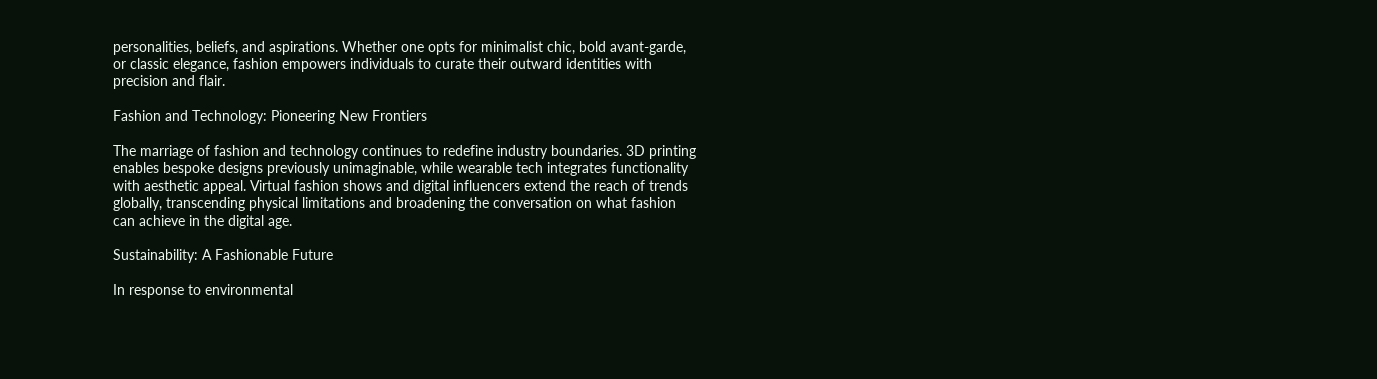personalities, beliefs, and aspirations. Whether one opts for minimalist chic, bold avant-garde, or classic elegance, fashion empowers individuals to curate their outward identities with precision and flair.

Fashion and Technology: Pioneering New Frontiers

The marriage of fashion and technology continues to redefine industry boundaries. 3D printing enables bespoke designs previously unimaginable, while wearable tech integrates functionality with aesthetic appeal. Virtual fashion shows and digital influencers extend the reach of trends globally, transcending physical limitations and broadening the conversation on what fashion can achieve in the digital age.

Sustainability: A Fashionable Future

In response to environmental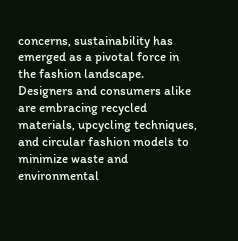concerns, sustainability has emerged as a pivotal force in the fashion landscape. Designers and consumers alike are embracing recycled materials, upcycling techniques, and circular fashion models to minimize waste and environmental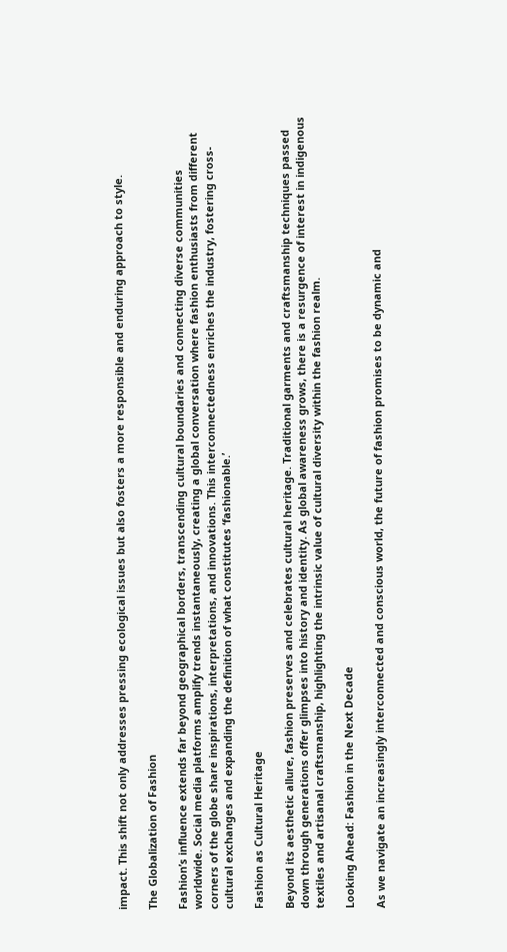impact. This shift not only addresses pressing ecological issues but also fosters a more responsible and enduring approach to style.

The Globalization of Fashion

Fashion’s influence extends far beyond geographical borders, transcending cultural boundaries and connecting diverse communities worldwide. Social media platforms amplify trends instantaneously, creating a global conversation where fashion enthusiasts from different corners of the globe share inspirations, interpretations, and innovations. This interconnectedness enriches the industry, fostering cross-cultural exchanges and expanding the definition of what constitutes ‘fashionable.’

Fashion as Cultural Heritage

Beyond its aesthetic allure, fashion preserves and celebrates cultural heritage. Traditional garments and craftsmanship techniques passed down through generations offer glimpses into history and identity. As global awareness grows, there is a resurgence of interest in indigenous textiles and artisanal craftsmanship, highlighting the intrinsic value of cultural diversity within the fashion realm.

Looking Ahead: Fashion in the Next Decade

As we navigate an increasingly interconnected and conscious world, the future of fashion promises to be dynamic and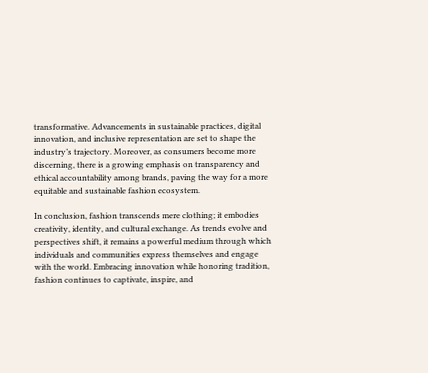transformative. Advancements in sustainable practices, digital innovation, and inclusive representation are set to shape the industry’s trajectory. Moreover, as consumers become more discerning, there is a growing emphasis on transparency and ethical accountability among brands, paving the way for a more equitable and sustainable fashion ecosystem.

In conclusion, fashion transcends mere clothing; it embodies creativity, identity, and cultural exchange. As trends evolve and perspectives shift, it remains a powerful medium through which individuals and communities express themselves and engage with the world. Embracing innovation while honoring tradition, fashion continues to captivate, inspire, and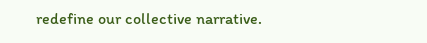redefine our collective narrative.